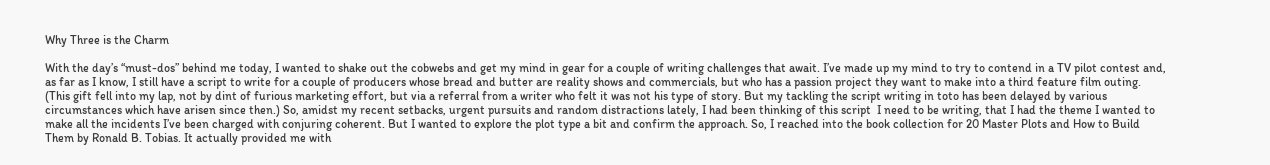Why Three is the Charm

With the day’s “must-dos” behind me today, I wanted to shake out the cobwebs and get my mind in gear for a couple of writing challenges that await. I’ve made up my mind to try to contend in a TV pilot contest and, as far as I know, I still have a script to write for a couple of producers whose bread and butter are reality shows and commercials, but who has a passion project they want to make into a third feature film outing. (This gift fell into my lap, not by dint of furious marketing effort, but via a referral from a writer who felt it was not his type of story. But my tackling the script writing in toto has been delayed by various circumstances which have arisen since then.) So, amidst my recent setbacks, urgent pursuits and random distractions lately, I had been thinking of this script  I need to be writing, that I had the theme I wanted to make all the incidents I’ve been charged with conjuring coherent. But I wanted to explore the plot type a bit and confirm the approach. So, I reached into the book collection for 20 Master Plots and How to Build Them by Ronald B. Tobias. It actually provided me with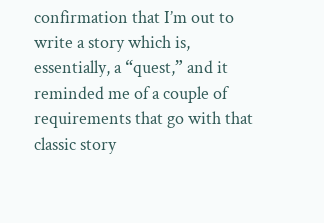confirmation that I’m out to write a story which is, essentially, a “quest,” and it reminded me of a couple of requirements that go with that classic story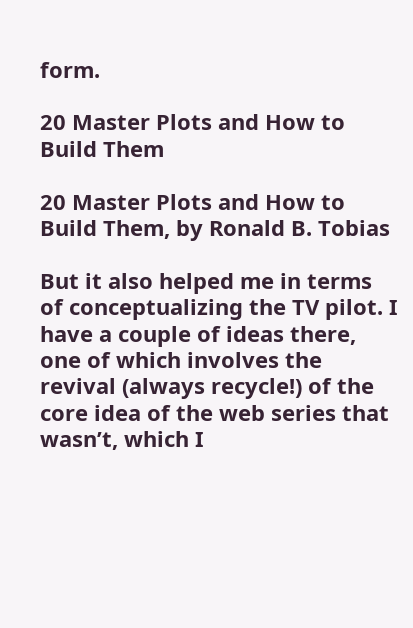form.

20 Master Plots and How to Build Them

20 Master Plots and How to Build Them, by Ronald B. Tobias

But it also helped me in terms of conceptualizing the TV pilot. I have a couple of ideas there, one of which involves the revival (always recycle!) of the core idea of the web series that wasn’t, which I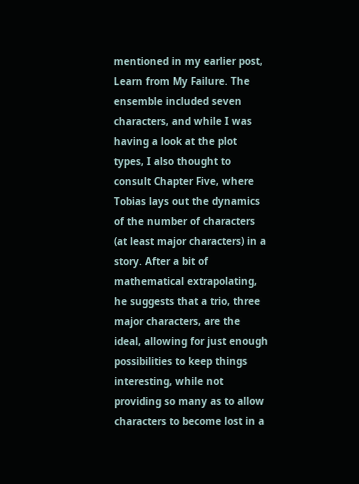mentioned in my earlier post, Learn from My Failure. The ensemble included seven characters, and while I was having a look at the plot types, I also thought to consult Chapter Five, where Tobias lays out the dynamics of the number of characters (at least major characters) in a story. After a bit of mathematical extrapolating, he suggests that a trio, three major characters, are the ideal, allowing for just enough possibilities to keep things interesting, while not providing so many as to allow characters to become lost in a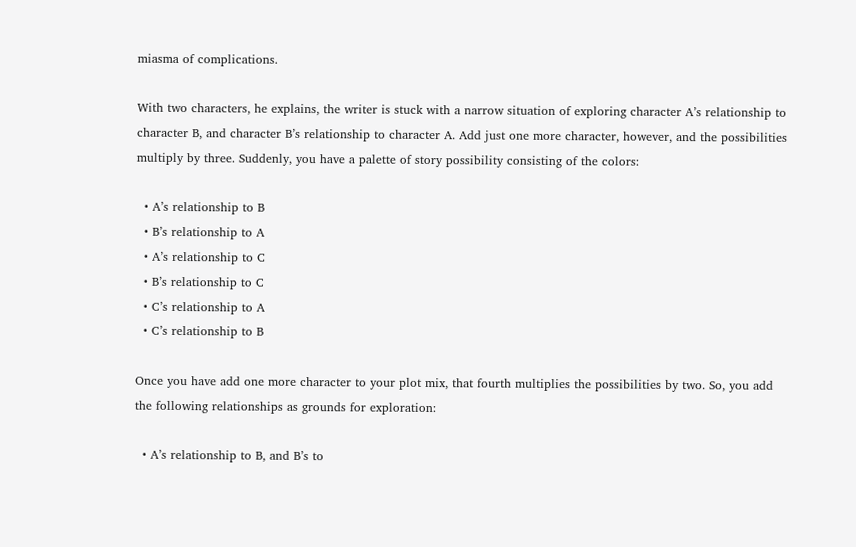miasma of complications.

With two characters, he explains, the writer is stuck with a narrow situation of exploring character A’s relationship to character B, and character B’s relationship to character A. Add just one more character, however, and the possibilities multiply by three. Suddenly, you have a palette of story possibility consisting of the colors:

  • A’s relationship to B
  • B’s relationship to A
  • A’s relationship to C
  • B’s relationship to C
  • C’s relationship to A
  • C’s relationship to B

Once you have add one more character to your plot mix, that fourth multiplies the possibilities by two. So, you add the following relationships as grounds for exploration:

  • A’s relationship to B, and B’s to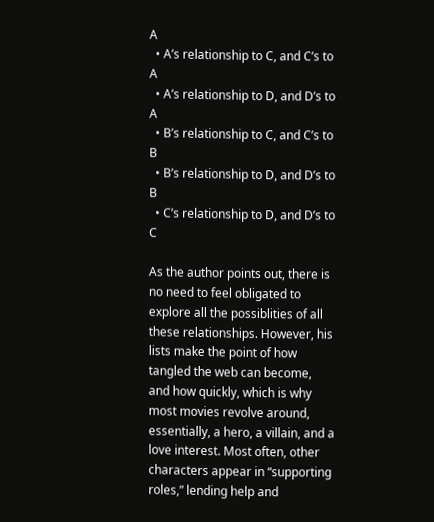A
  • A’s relationship to C, and C’s to A
  • A’s relationship to D, and D’s to A
  • B’s relationship to C, and C’s to B
  • B’s relationship to D, and D’s to B
  • C’s relationship to D, and D’s to C

As the author points out, there is no need to feel obligated to explore all the possiblities of all these relationships. However, his lists make the point of how tangled the web can become, and how quickly, which is why most movies revolve around, essentially, a hero, a villain, and a love interest. Most often, other characters appear in “supporting roles,” lending help and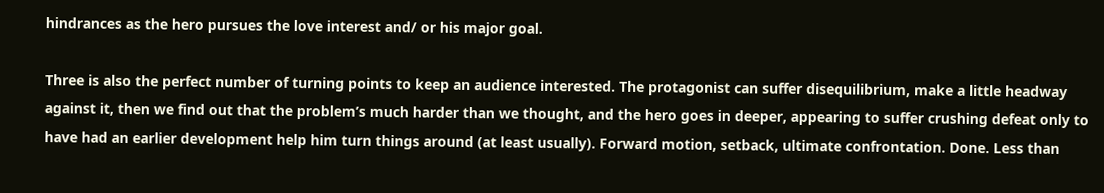hindrances as the hero pursues the love interest and/ or his major goal.

Three is also the perfect number of turning points to keep an audience interested. The protagonist can suffer disequilibrium, make a little headway against it, then we find out that the problem’s much harder than we thought, and the hero goes in deeper, appearing to suffer crushing defeat only to have had an earlier development help him turn things around (at least usually). Forward motion, setback, ultimate confrontation. Done. Less than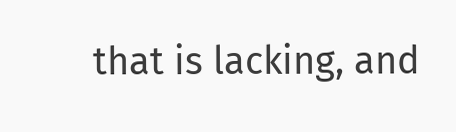that is lacking, and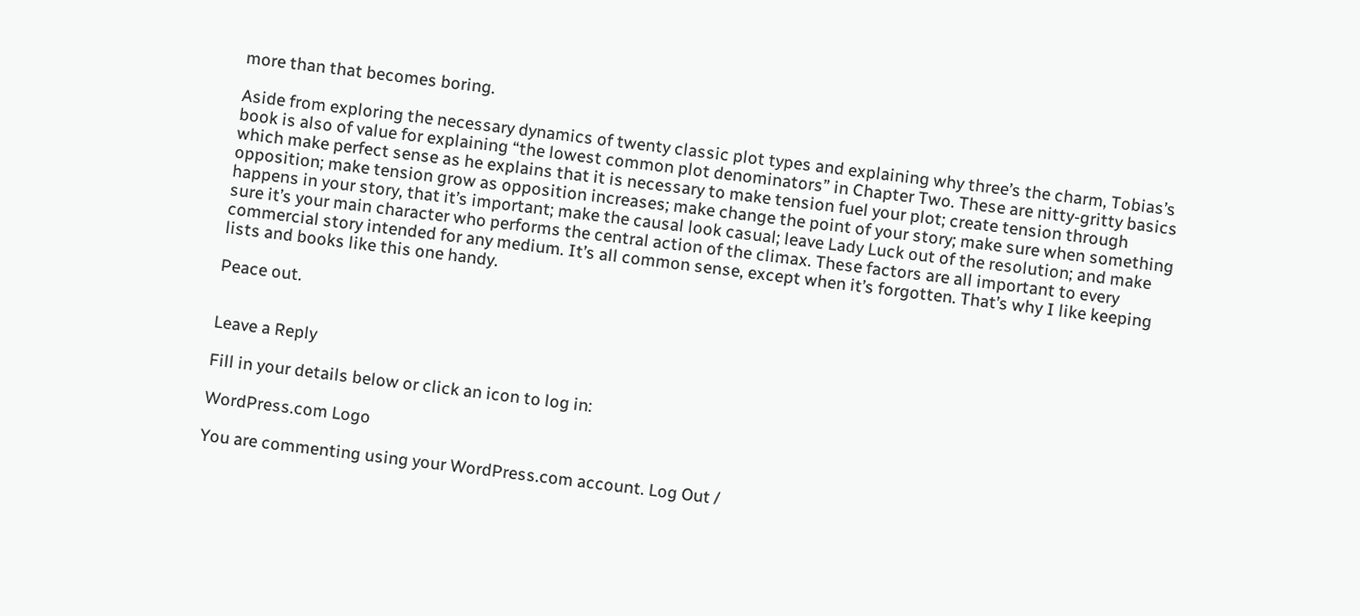more than that becomes boring.

Aside from exploring the necessary dynamics of twenty classic plot types and explaining why three’s the charm, Tobias’s book is also of value for explaining “the lowest common plot denominators” in Chapter Two. These are nitty-gritty basics which make perfect sense as he explains that it is necessary to make tension fuel your plot; create tension through opposition; make tension grow as opposition increases; make change the point of your story; make sure when something happens in your story, that it’s important; make the causal look casual; leave Lady Luck out of the resolution; and make sure it’s your main character who performs the central action of the climax. These factors are all important to every commercial story intended for any medium. It’s all common sense, except when it’s forgotten. That’s why I like keeping lists and books like this one handy.

Peace out.


Leave a Reply

Fill in your details below or click an icon to log in:

WordPress.com Logo

You are commenting using your WordPress.com account. Log Out /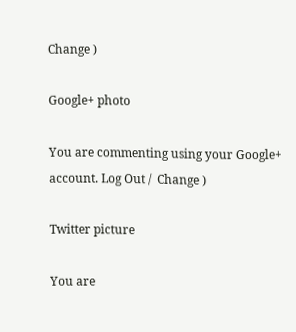Change )

Google+ photo

You are commenting using your Google+ account. Log Out /  Change )

Twitter picture

You are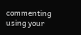commenting using your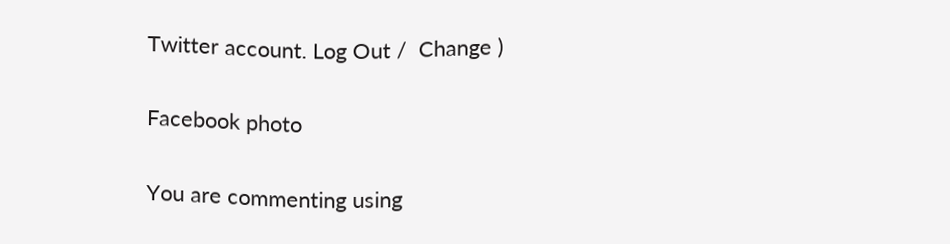Twitter account. Log Out /  Change )

Facebook photo

You are commenting using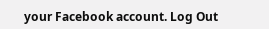your Facebook account. Log Out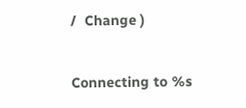/  Change )


Connecting to %s